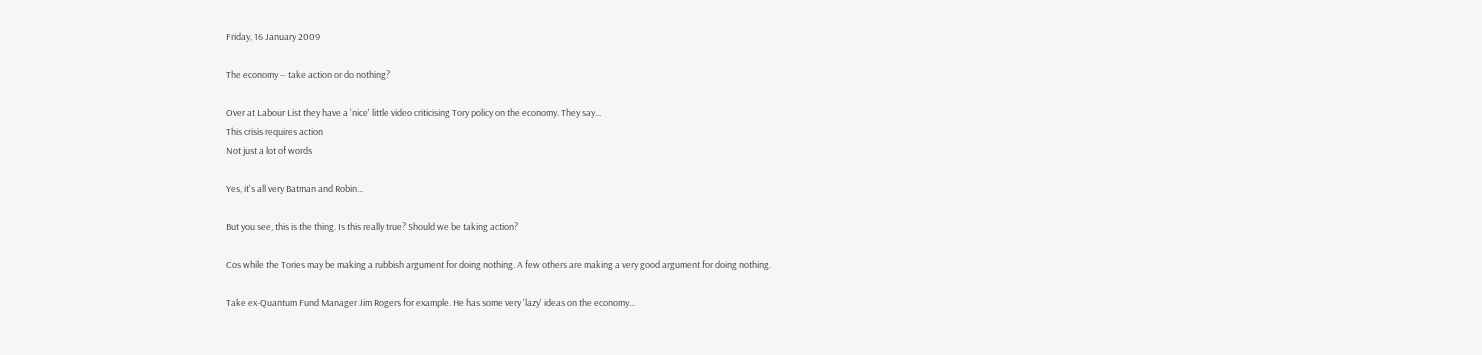Friday, 16 January 2009

The economy -- take action or do nothing?

Over at Labour List they have a 'nice' little video criticising Tory policy on the economy. They say...
This crisis requires action
Not just a lot of words

Yes, it's all very Batman and Robin...

But you see, this is the thing. Is this really true? Should we be taking action?

Cos while the Tories may be making a rubbish argument for doing nothing. A few others are making a very good argument for doing nothing.

Take ex-Quantum Fund Manager Jim Rogers for example. He has some very 'lazy' ideas on the economy...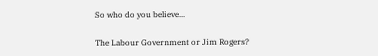So who do you believe...

The Labour Government or Jim Rogers?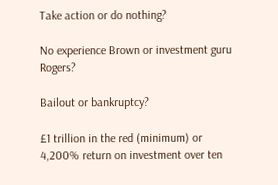Take action or do nothing?

No experience Brown or investment guru Rogers?

Bailout or bankruptcy?

£1 trillion in the red (minimum) or 4,200% return on investment over ten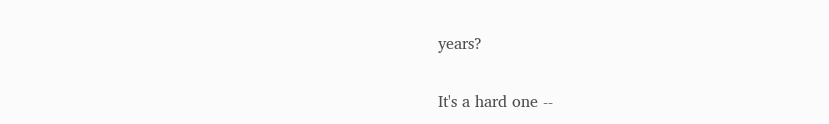years?

It's a hard one --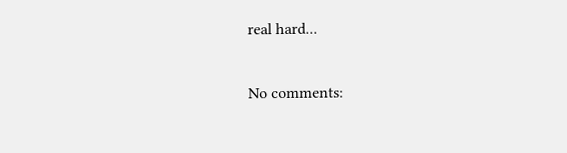real hard...

No comments: